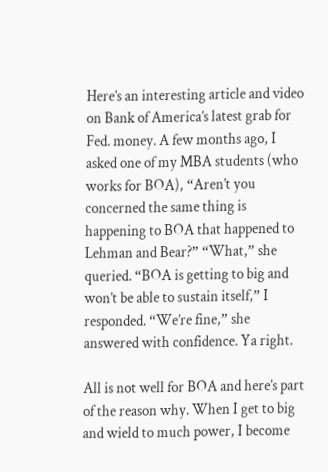Here’s an interesting article and video on Bank of America’s latest grab for Fed. money. A few months ago, I asked one of my MBA students (who works for BOA), “Aren’t you concerned the same thing is happening to BOA that happened to Lehman and Bear?” “What,” she queried. “BOA is getting to big and won’t be able to sustain itself,” I responded. “We’re fine,” she answered with confidence. Ya right.

All is not well for BOA and here’s part of the reason why. When I get to big and wield to much power, I become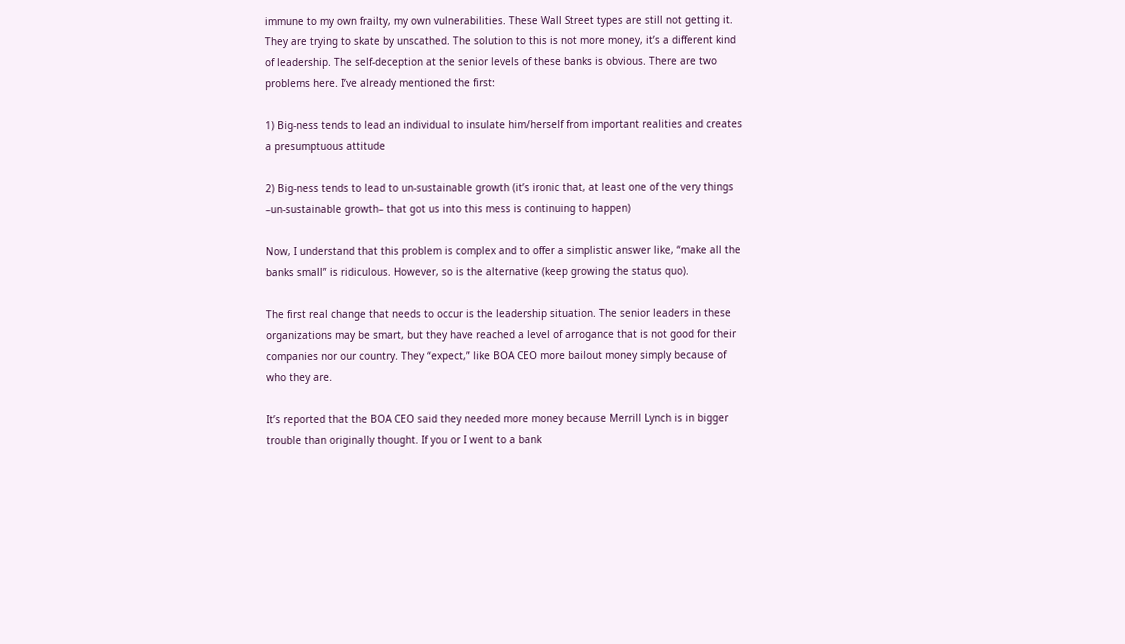immune to my own frailty, my own vulnerabilities. These Wall Street types are still not getting it. They are trying to skate by unscathed. The solution to this is not more money, it’s a different kind of leadership. The self-deception at the senior levels of these banks is obvious. There are two problems here. I’ve already mentioned the first:

1) Big-ness tends to lead an individual to insulate him/herself from important realities and creates a presumptuous attitude

2) Big-ness tends to lead to un-sustainable growth (it’s ironic that, at least one of the very things –un-sustainable growth– that got us into this mess is continuing to happen)

Now, I understand that this problem is complex and to offer a simplistic answer like, “make all the banks small” is ridiculous. However, so is the alternative (keep growing the status quo).

The first real change that needs to occur is the leadership situation. The senior leaders in these organizations may be smart, but they have reached a level of arrogance that is not good for their companies nor our country. They “expect,” like BOA CEO more bailout money simply because of who they are.

It’s reported that the BOA CEO said they needed more money because Merrill Lynch is in bigger trouble than originally thought. If you or I went to a bank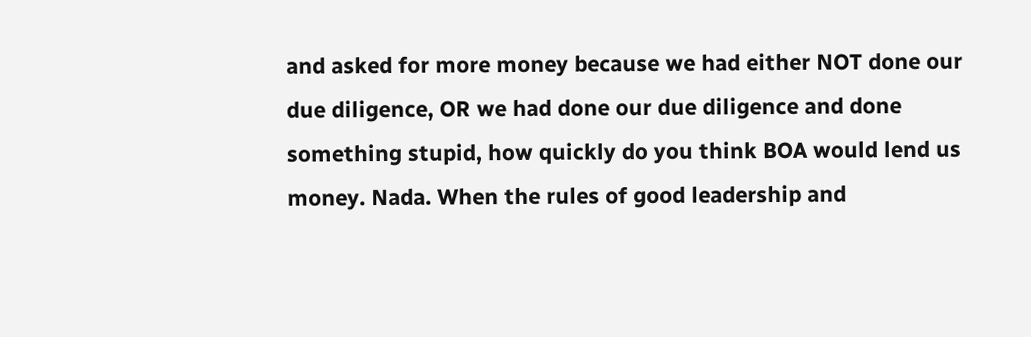and asked for more money because we had either NOT done our due diligence, OR we had done our due diligence and done something stupid, how quickly do you think BOA would lend us money. Nada. When the rules of good leadership and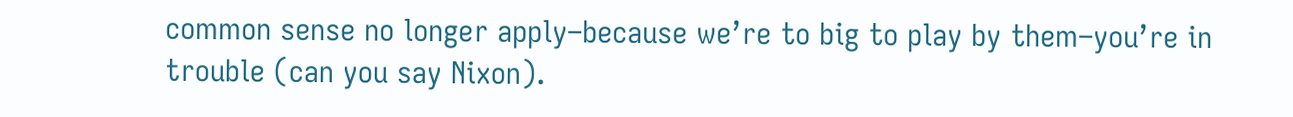common sense no longer apply–because we’re to big to play by them–you’re in trouble (can you say Nixon).